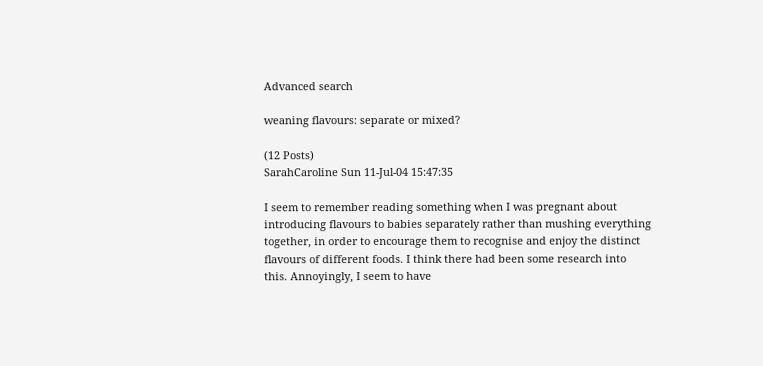Advanced search

weaning flavours: separate or mixed?

(12 Posts)
SarahCaroline Sun 11-Jul-04 15:47:35

I seem to remember reading something when I was pregnant about introducing flavours to babies separately rather than mushing everything together, in order to encourage them to recognise and enjoy the distinct flavours of different foods. I think there had been some research into this. Annoyingly, I seem to have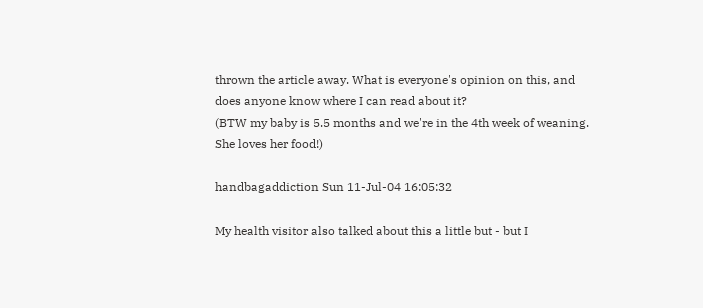thrown the article away. What is everyone's opinion on this, and does anyone know where I can read about it?
(BTW my baby is 5.5 months and we're in the 4th week of weaning. She loves her food!)

handbagaddiction Sun 11-Jul-04 16:05:32

My health visitor also talked about this a little but - but I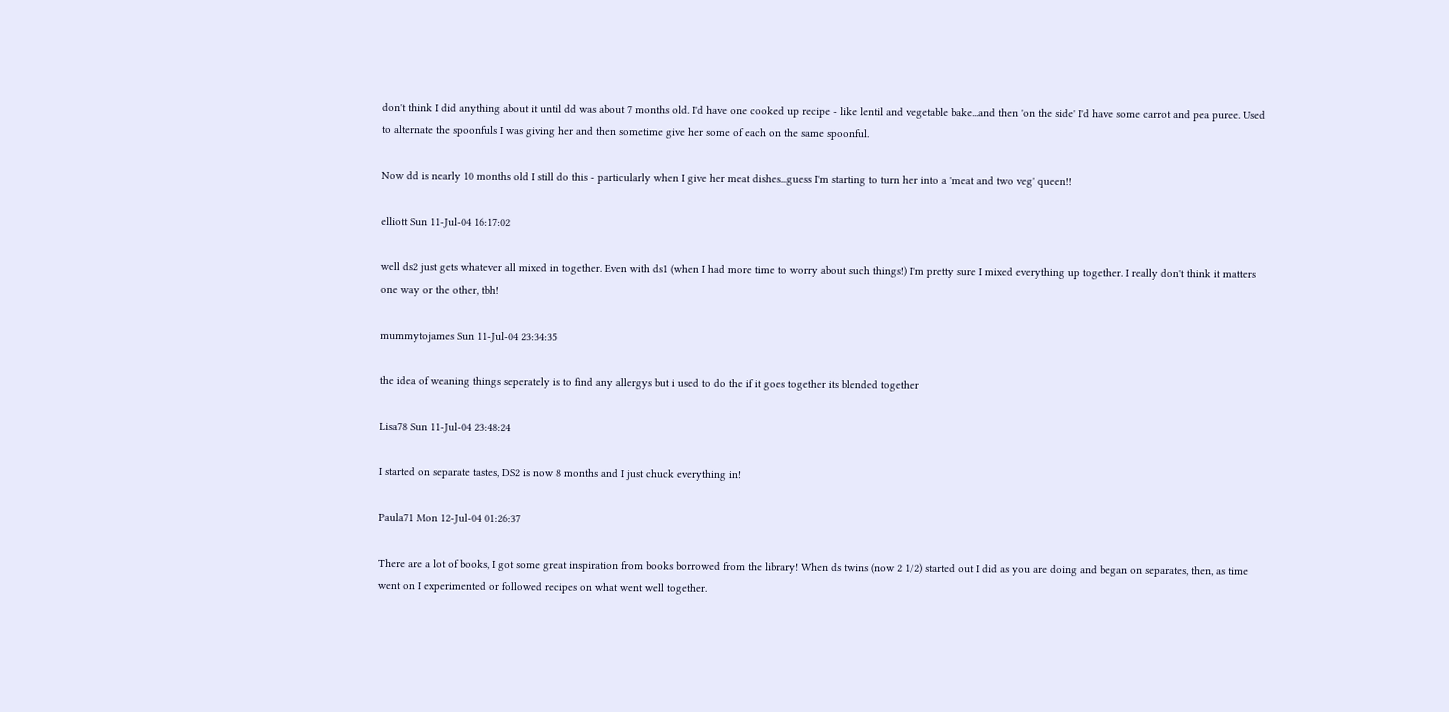don't think I did anything about it until dd was about 7 months old. I'd have one cooked up recipe - like lentil and vegetable bake...and then 'on the side' I'd have some carrot and pea puree. Used to alternate the spoonfuls I was giving her and then sometime give her some of each on the same spoonful.

Now dd is nearly 10 months old I still do this - particularly when I give her meat dishes...guess I'm starting to turn her into a 'meat and two veg' queen!!

elliott Sun 11-Jul-04 16:17:02

well ds2 just gets whatever all mixed in together. Even with ds1 (when I had more time to worry about such things!) I'm pretty sure I mixed everything up together. I really don't think it matters one way or the other, tbh!

mummytojames Sun 11-Jul-04 23:34:35

the idea of weaning things seperately is to find any allergys but i used to do the if it goes together its blended together

Lisa78 Sun 11-Jul-04 23:48:24

I started on separate tastes, DS2 is now 8 months and I just chuck everything in!

Paula71 Mon 12-Jul-04 01:26:37

There are a lot of books, I got some great inspiration from books borrowed from the library! When ds twins (now 2 1/2) started out I did as you are doing and began on separates, then, as time went on I experimented or followed recipes on what went well together.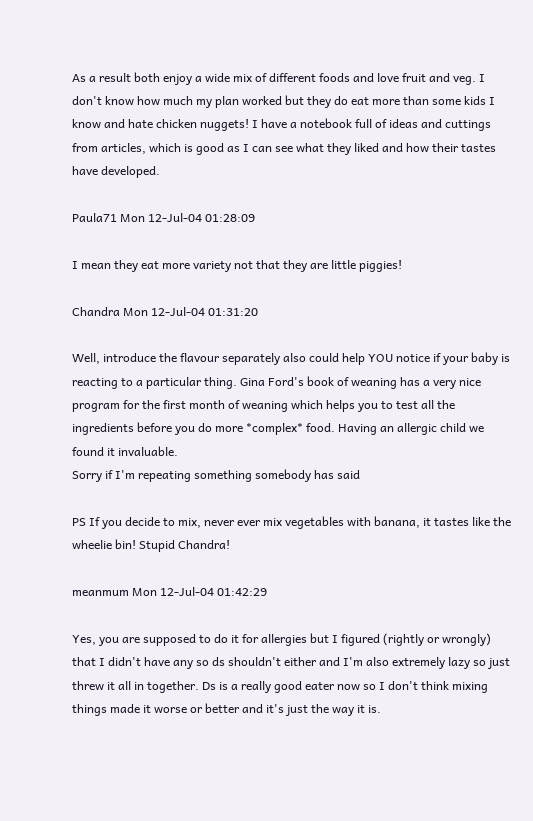As a result both enjoy a wide mix of different foods and love fruit and veg. I don't know how much my plan worked but they do eat more than some kids I know and hate chicken nuggets! I have a notebook full of ideas and cuttings from articles, which is good as I can see what they liked and how their tastes have developed.

Paula71 Mon 12-Jul-04 01:28:09

I mean they eat more variety not that they are little piggies!

Chandra Mon 12-Jul-04 01:31:20

Well, introduce the flavour separately also could help YOU notice if your baby is reacting to a particular thing. Gina Ford's book of weaning has a very nice program for the first month of weaning which helps you to test all the ingredients before you do more *complex* food. Having an allergic child we found it invaluable.
Sorry if I'm repeating something somebody has said

PS If you decide to mix, never ever mix vegetables with banana, it tastes like the wheelie bin! Stupid Chandra!

meanmum Mon 12-Jul-04 01:42:29

Yes, you are supposed to do it for allergies but I figured (rightly or wrongly) that I didn't have any so ds shouldn't either and I'm also extremely lazy so just threw it all in together. Ds is a really good eater now so I don't think mixing things made it worse or better and it's just the way it is.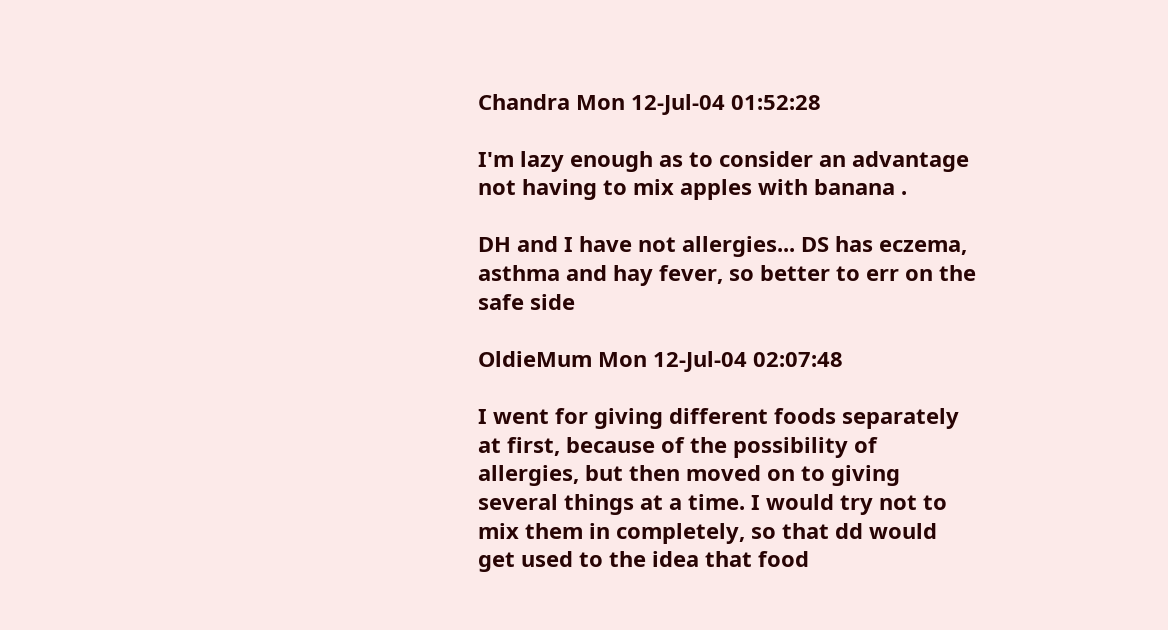Chandra Mon 12-Jul-04 01:52:28

I'm lazy enough as to consider an advantage not having to mix apples with banana .

DH and I have not allergies... DS has eczema, asthma and hay fever, so better to err on the safe side

OldieMum Mon 12-Jul-04 02:07:48

I went for giving different foods separately at first, because of the possibility of allergies, but then moved on to giving several things at a time. I would try not to mix them in completely, so that dd would get used to the idea that food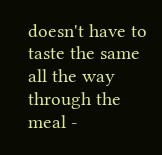doesn't have to taste the same all the way through the meal -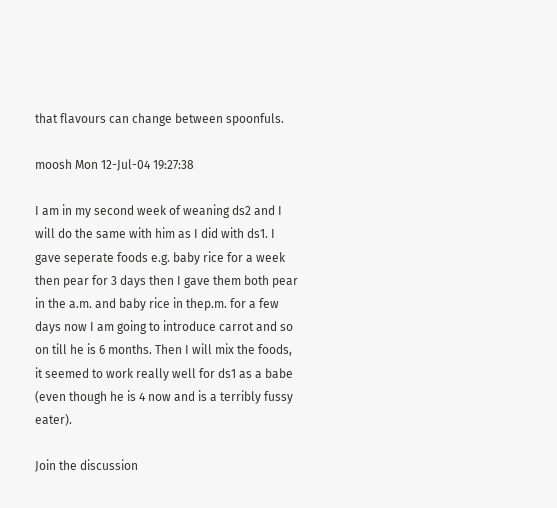that flavours can change between spoonfuls.

moosh Mon 12-Jul-04 19:27:38

I am in my second week of weaning ds2 and I will do the same with him as I did with ds1. I gave seperate foods e.g. baby rice for a week then pear for 3 days then I gave them both pear in the a.m. and baby rice in thep.m. for a few days now I am going to introduce carrot and so on till he is 6 months. Then I will mix the foods, it seemed to work really well for ds1 as a babe (even though he is 4 now and is a terribly fussy eater).

Join the discussion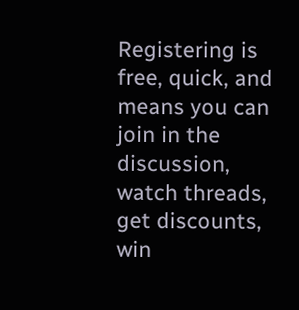Registering is free, quick, and means you can join in the discussion, watch threads, get discounts, win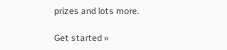prizes and lots more.

Get started »